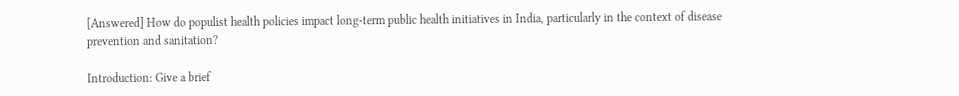[Answered] How do populist health policies impact long-term public health initiatives in India, particularly in the context of disease prevention and sanitation?

Introduction: Give a brief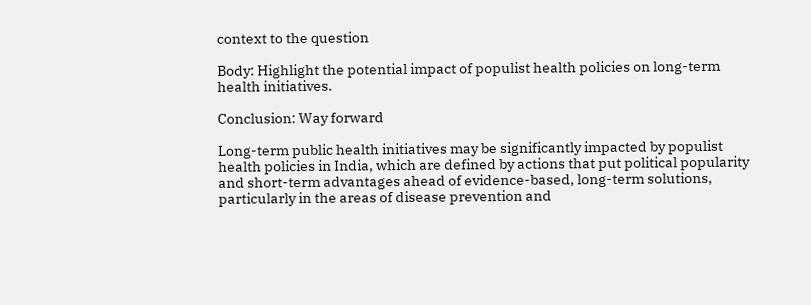context to the question

Body: Highlight the potential impact of populist health policies on long-term health initiatives.

Conclusion: Way forward

Long-term public health initiatives may be significantly impacted by populist health policies in India, which are defined by actions that put political popularity and short-term advantages ahead of evidence-based, long-term solutions, particularly in the areas of disease prevention and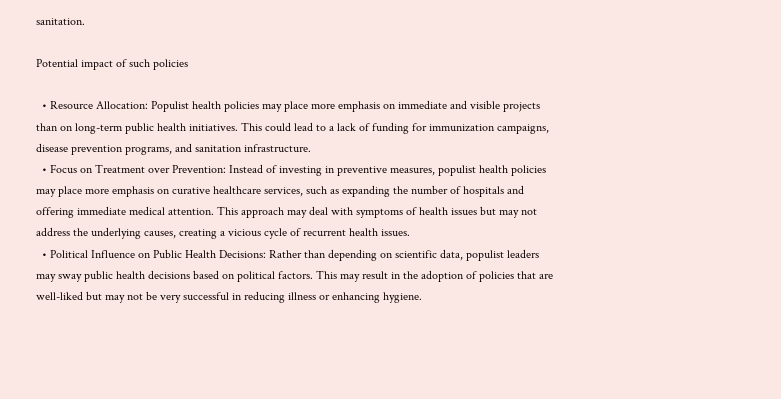sanitation.

Potential impact of such policies

  • Resource Allocation: Populist health policies may place more emphasis on immediate and visible projects than on long-term public health initiatives. This could lead to a lack of funding for immunization campaigns, disease prevention programs, and sanitation infrastructure.
  • Focus on Treatment over Prevention: Instead of investing in preventive measures, populist health policies may place more emphasis on curative healthcare services, such as expanding the number of hospitals and offering immediate medical attention. This approach may deal with symptoms of health issues but may not address the underlying causes, creating a vicious cycle of recurrent health issues.
  • Political Influence on Public Health Decisions: Rather than depending on scientific data, populist leaders may sway public health decisions based on political factors. This may result in the adoption of policies that are well-liked but may not be very successful in reducing illness or enhancing hygiene.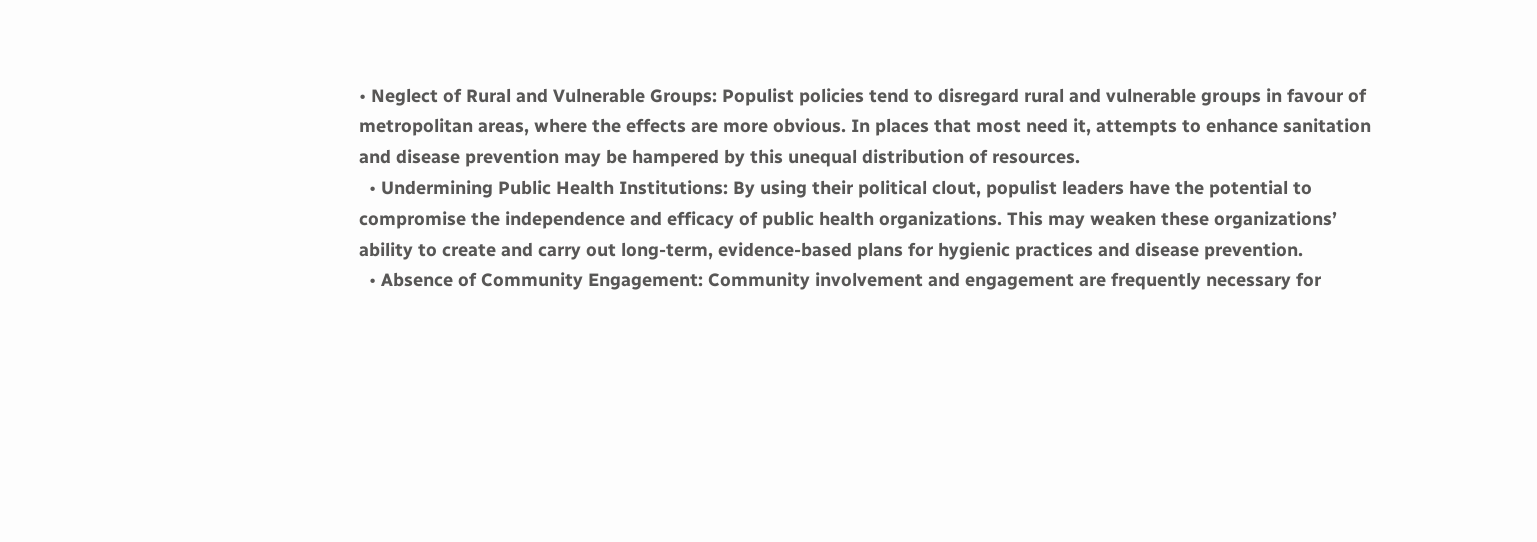• Neglect of Rural and Vulnerable Groups: Populist policies tend to disregard rural and vulnerable groups in favour of metropolitan areas, where the effects are more obvious. In places that most need it, attempts to enhance sanitation and disease prevention may be hampered by this unequal distribution of resources.
  • Undermining Public Health Institutions: By using their political clout, populist leaders have the potential to compromise the independence and efficacy of public health organizations. This may weaken these organizations’ ability to create and carry out long-term, evidence-based plans for hygienic practices and disease prevention.
  • Absence of Community Engagement: Community involvement and engagement are frequently necessary for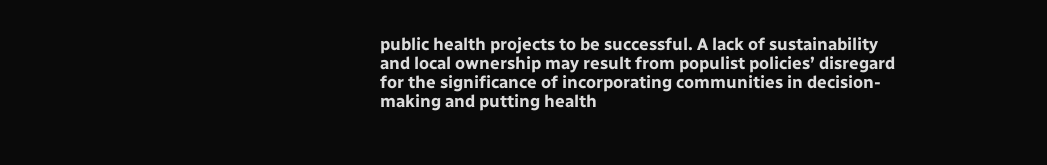public health projects to be successful. A lack of sustainability and local ownership may result from populist policies’ disregard for the significance of incorporating communities in decision-making and putting health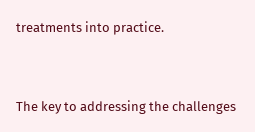treatments into practice.


The key to addressing the challenges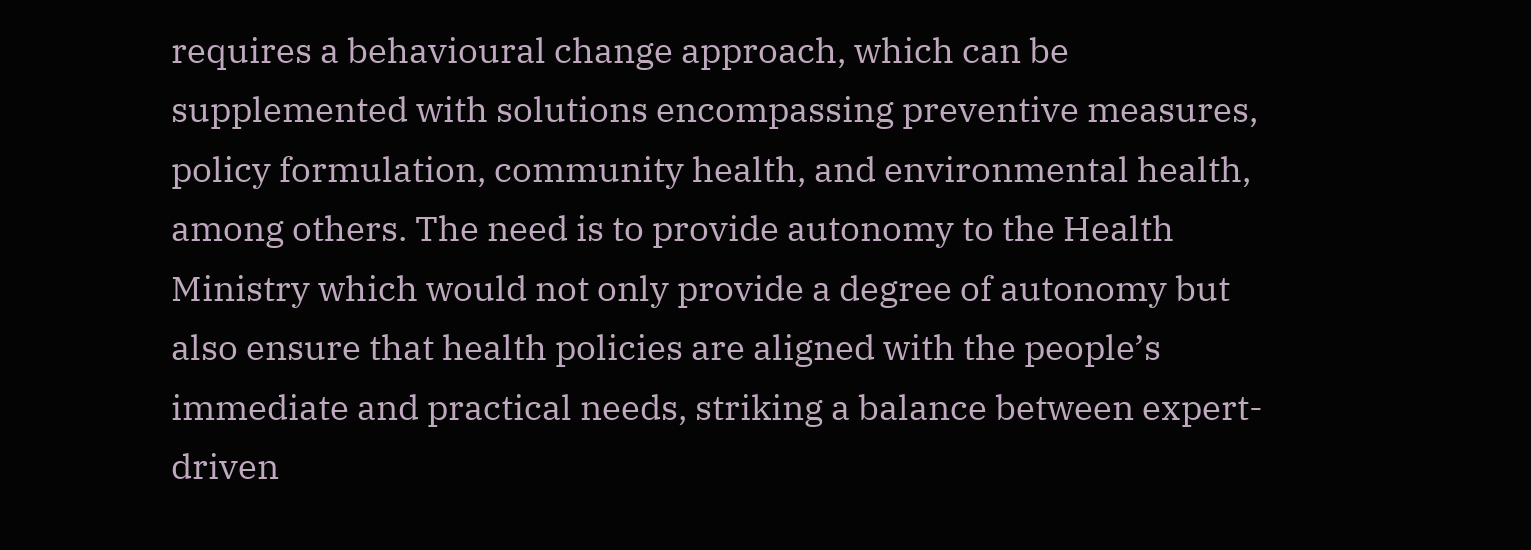requires a behavioural change approach, which can be supplemented with solutions encompassing preventive measures, policy formulation, community health, and environmental health, among others. The need is to provide autonomy to the Health Ministry which would not only provide a degree of autonomy but also ensure that health policies are aligned with the people’s immediate and practical needs, striking a balance between expert-driven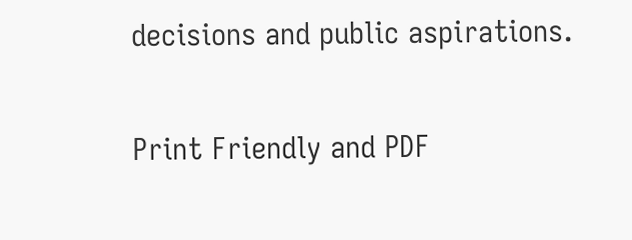decisions and public aspirations.

Print Friendly and PDF